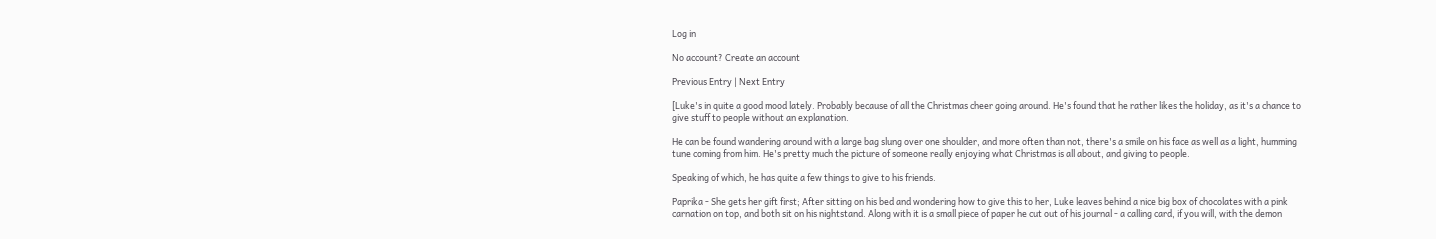Log in

No account? Create an account

Previous Entry | Next Entry

[Luke's in quite a good mood lately. Probably because of all the Christmas cheer going around. He's found that he rather likes the holiday, as it's a chance to give stuff to people without an explanation.

He can be found wandering around with a large bag slung over one shoulder, and more often than not, there's a smile on his face as well as a light, humming tune coming from him. He's pretty much the picture of someone really enjoying what Christmas is all about, and giving to people.

Speaking of which, he has quite a few things to give to his friends.

Paprika - She gets her gift first; After sitting on his bed and wondering how to give this to her, Luke leaves behind a nice big box of chocolates with a pink carnation on top, and both sit on his nightstand. Along with it is a small piece of paper he cut out of his journal - a calling card, if you will, with the demon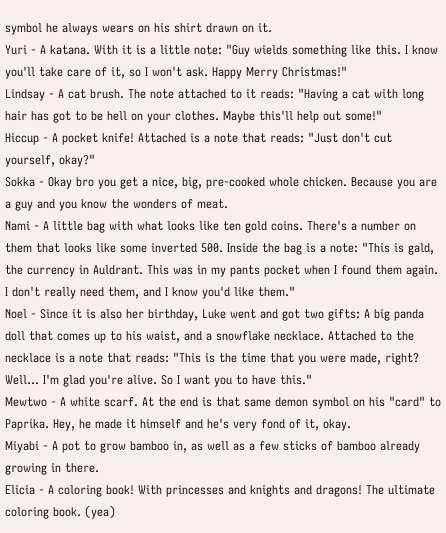symbol he always wears on his shirt drawn on it.
Yuri - A katana. With it is a little note: "Guy wields something like this. I know you'll take care of it, so I won't ask. Happy Merry Christmas!"
Lindsay - A cat brush. The note attached to it reads: "Having a cat with long hair has got to be hell on your clothes. Maybe this'll help out some!"
Hiccup - A pocket knife! Attached is a note that reads: "Just don't cut yourself, okay?"
Sokka - Okay bro you get a nice, big, pre-cooked whole chicken. Because you are a guy and you know the wonders of meat.
Nami - A little bag with what looks like ten gold coins. There's a number on them that looks like some inverted 500. Inside the bag is a note: "This is gald, the currency in Auldrant. This was in my pants pocket when I found them again. I don't really need them, and I know you'd like them."
Noel - Since it is also her birthday, Luke went and got two gifts: A big panda doll that comes up to his waist, and a snowflake necklace. Attached to the necklace is a note that reads: "This is the time that you were made, right? Well... I'm glad you're alive. So I want you to have this."
Mewtwo - A white scarf. At the end is that same demon symbol on his "card" to Paprika. Hey, he made it himself and he's very fond of it, okay.
Miyabi - A pot to grow bamboo in, as well as a few sticks of bamboo already growing in there.
Elicia - A coloring book! With princesses and knights and dragons! The ultimate coloring book. (yea)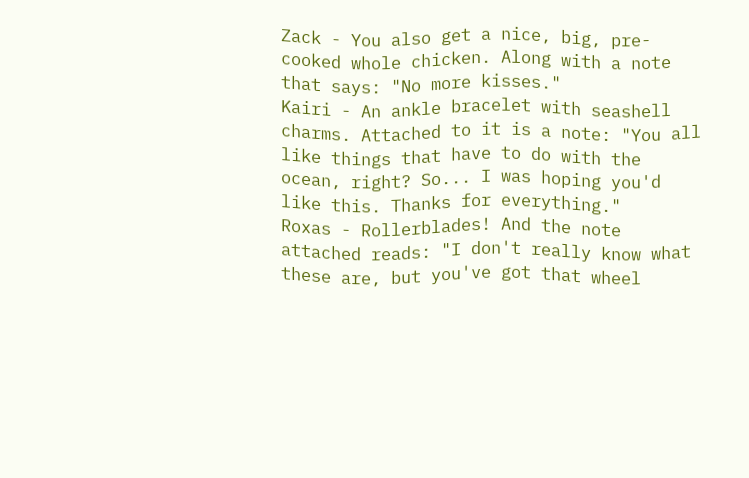Zack - You also get a nice, big, pre-cooked whole chicken. Along with a note that says: "No more kisses."
Kairi - An ankle bracelet with seashell charms. Attached to it is a note: "You all like things that have to do with the ocean, right? So... I was hoping you'd like this. Thanks for everything."
Roxas - Rollerblades! And the note attached reads: "I don't really know what these are, but you've got that wheel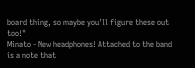board thing, so maybe you'll figure these out too!"
Minato - New headphones! Attached to the band is a note that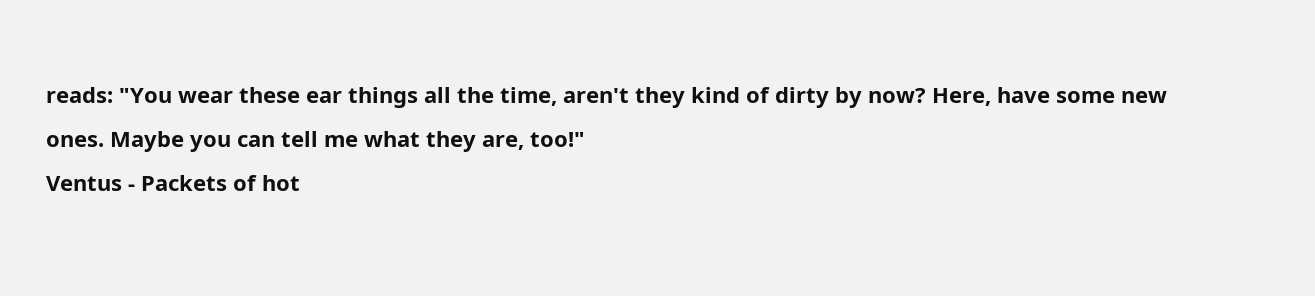reads: "You wear these ear things all the time, aren't they kind of dirty by now? Here, have some new ones. Maybe you can tell me what they are, too!"
Ventus - Packets of hot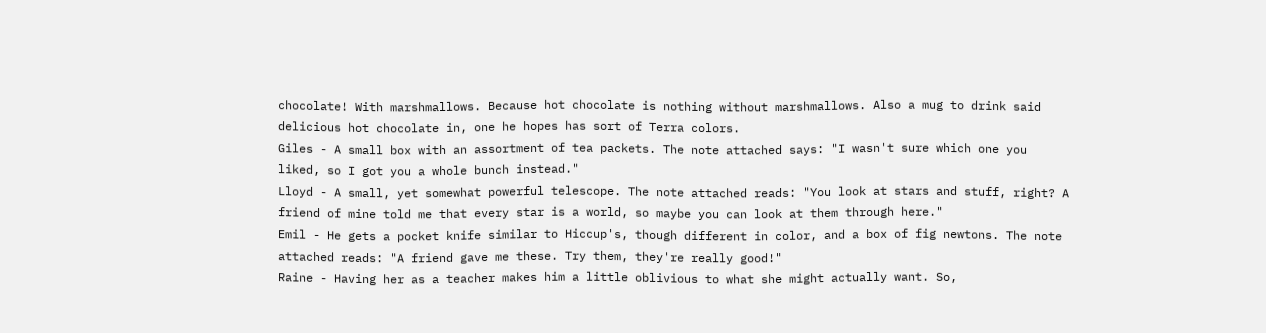chocolate! With marshmallows. Because hot chocolate is nothing without marshmallows. Also a mug to drink said delicious hot chocolate in, one he hopes has sort of Terra colors.
Giles - A small box with an assortment of tea packets. The note attached says: "I wasn't sure which one you liked, so I got you a whole bunch instead."
Lloyd - A small, yet somewhat powerful telescope. The note attached reads: "You look at stars and stuff, right? A friend of mine told me that every star is a world, so maybe you can look at them through here."
Emil - He gets a pocket knife similar to Hiccup's, though different in color, and a box of fig newtons. The note attached reads: "A friend gave me these. Try them, they're really good!"
Raine - Having her as a teacher makes him a little oblivious to what she might actually want. So,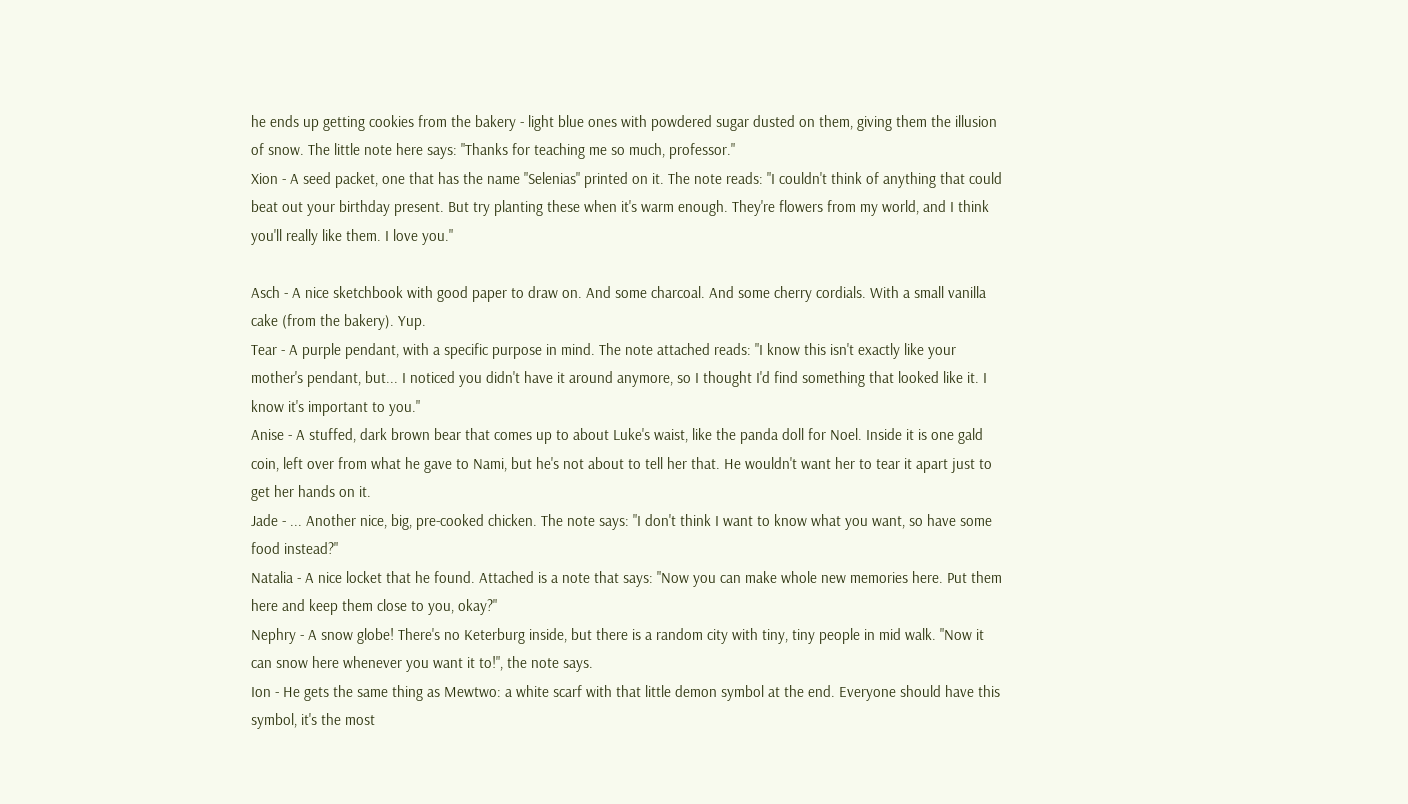he ends up getting cookies from the bakery - light blue ones with powdered sugar dusted on them, giving them the illusion of snow. The little note here says: "Thanks for teaching me so much, professor."
Xion - A seed packet, one that has the name "Selenias" printed on it. The note reads: "I couldn't think of anything that could beat out your birthday present. But try planting these when it's warm enough. They're flowers from my world, and I think you'll really like them. I love you."

Asch - A nice sketchbook with good paper to draw on. And some charcoal. And some cherry cordials. With a small vanilla cake (from the bakery). Yup.
Tear - A purple pendant, with a specific purpose in mind. The note attached reads: "I know this isn't exactly like your mother's pendant, but... I noticed you didn't have it around anymore, so I thought I'd find something that looked like it. I know it's important to you."
Anise - A stuffed, dark brown bear that comes up to about Luke's waist, like the panda doll for Noel. Inside it is one gald coin, left over from what he gave to Nami, but he's not about to tell her that. He wouldn't want her to tear it apart just to get her hands on it.
Jade - ... Another nice, big, pre-cooked chicken. The note says: "I don't think I want to know what you want, so have some food instead?"
Natalia - A nice locket that he found. Attached is a note that says: "Now you can make whole new memories here. Put them here and keep them close to you, okay?"
Nephry - A snow globe! There's no Keterburg inside, but there is a random city with tiny, tiny people in mid walk. "Now it can snow here whenever you want it to!", the note says.
Ion - He gets the same thing as Mewtwo: a white scarf with that little demon symbol at the end. Everyone should have this symbol, it's the most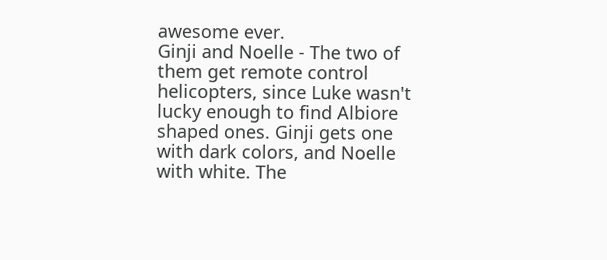awesome ever.
Ginji and Noelle - The two of them get remote control helicopters, since Luke wasn't lucky enough to find Albiore shaped ones. Ginji gets one with dark colors, and Noelle with white. The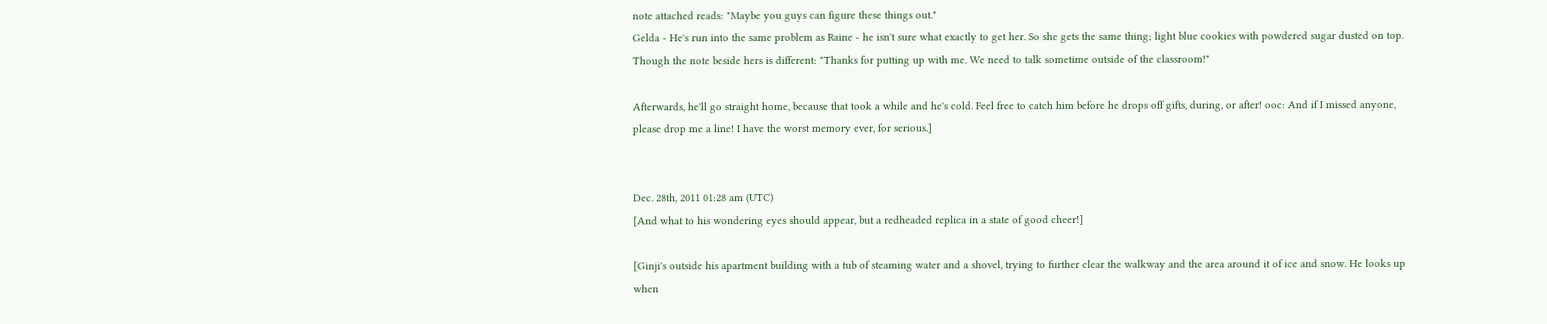note attached reads: "Maybe you guys can figure these things out."
Gelda - He's run into the same problem as Raine - he isn't sure what exactly to get her. So she gets the same thing; light blue cookies with powdered sugar dusted on top. Though the note beside hers is different: "Thanks for putting up with me. We need to talk sometime outside of the classroom!"

Afterwards, he'll go straight home, because that took a while and he's cold. Feel free to catch him before he drops off gifts, during, or after! ooc: And if I missed anyone, please drop me a line! I have the worst memory ever, for serious.]


Dec. 28th, 2011 01:28 am (UTC)
[And what to his wondering eyes should appear, but a redheaded replica in a state of good cheer!]

[Ginji's outside his apartment building with a tub of steaming water and a shovel, trying to further clear the walkway and the area around it of ice and snow. He looks up when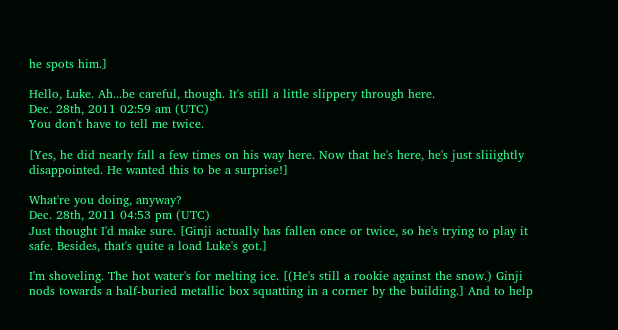he spots him.]

Hello, Luke. Ah...be careful, though. It's still a little slippery through here.
Dec. 28th, 2011 02:59 am (UTC)
You don't have to tell me twice.

[Yes, he did nearly fall a few times on his way here. Now that he's here, he's just sliiightly disappointed. He wanted this to be a surprise!]

What're you doing, anyway?
Dec. 28th, 2011 04:53 pm (UTC)
Just thought I'd make sure. [Ginji actually has fallen once or twice, so he's trying to play it safe. Besides, that's quite a load Luke's got.]

I'm shoveling. The hot water's for melting ice. [(He's still a rookie against the snow.) Ginji nods towards a half-buried metallic box squatting in a corner by the building.] And to help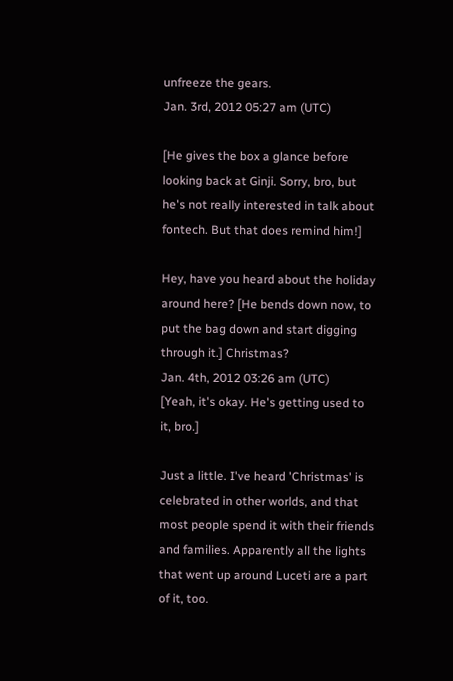unfreeze the gears.
Jan. 3rd, 2012 05:27 am (UTC)

[He gives the box a glance before looking back at Ginji. Sorry, bro, but he's not really interested in talk about fontech. But that does remind him!]

Hey, have you heard about the holiday around here? [He bends down now, to put the bag down and start digging through it.] Christmas?
Jan. 4th, 2012 03:26 am (UTC)
[Yeah, it's okay. He's getting used to it, bro.]

Just a little. I've heard 'Christmas' is celebrated in other worlds, and that most people spend it with their friends and families. Apparently all the lights that went up around Luceti are a part of it, too.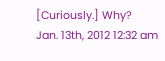[Curiously.] Why?
Jan. 13th, 2012 12:32 am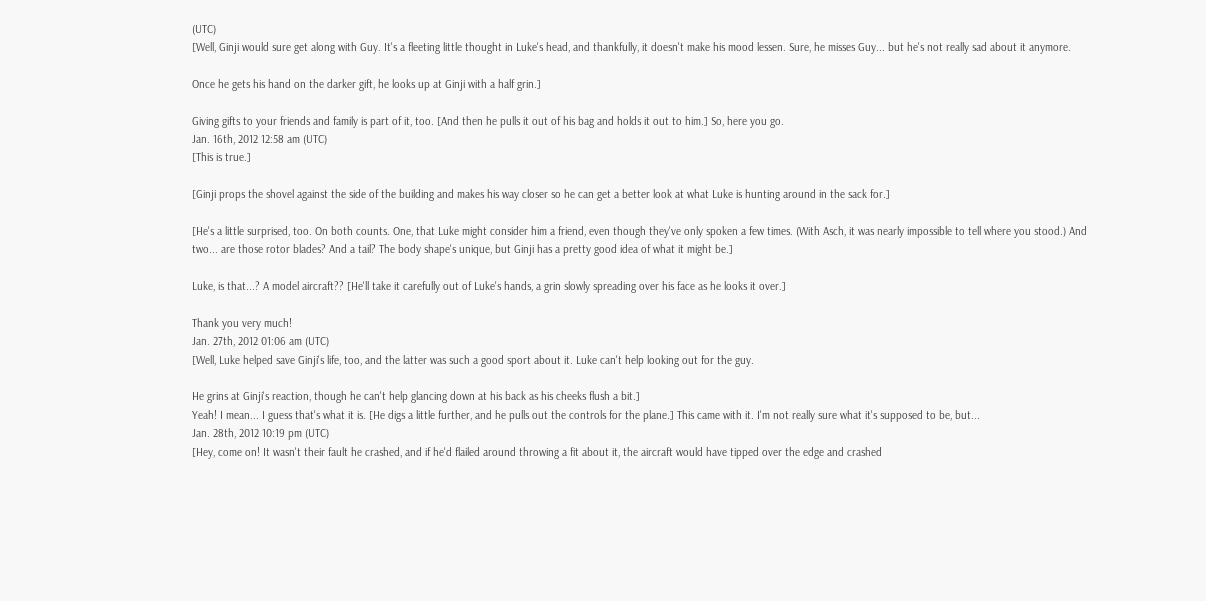(UTC)
[Well, Ginji would sure get along with Guy. It's a fleeting little thought in Luke's head, and thankfully, it doesn't make his mood lessen. Sure, he misses Guy... but he's not really sad about it anymore.

Once he gets his hand on the darker gift, he looks up at Ginji with a half grin.]

Giving gifts to your friends and family is part of it, too. [And then he pulls it out of his bag and holds it out to him.] So, here you go.
Jan. 16th, 2012 12:58 am (UTC)
[This is true.]

[Ginji props the shovel against the side of the building and makes his way closer so he can get a better look at what Luke is hunting around in the sack for.]

[He's a little surprised, too. On both counts. One, that Luke might consider him a friend, even though they've only spoken a few times. (With Asch, it was nearly impossible to tell where you stood.) And two... are those rotor blades? And a tail? The body shape's unique, but Ginji has a pretty good idea of what it might be.]

Luke, is that...? A model aircraft?? [He'll take it carefully out of Luke's hands, a grin slowly spreading over his face as he looks it over.]

Thank you very much!
Jan. 27th, 2012 01:06 am (UTC)
[Well, Luke helped save Ginji's life, too, and the latter was such a good sport about it. Luke can't help looking out for the guy.

He grins at Ginji's reaction, though he can't help glancing down at his back as his cheeks flush a bit.]
Yeah! I mean... I guess that's what it is. [He digs a little further, and he pulls out the controls for the plane.] This came with it. I'm not really sure what it's supposed to be, but...
Jan. 28th, 2012 10:19 pm (UTC)
[Hey, come on! It wasn't their fault he crashed, and if he'd flailed around throwing a fit about it, the aircraft would have tipped over the edge and crashed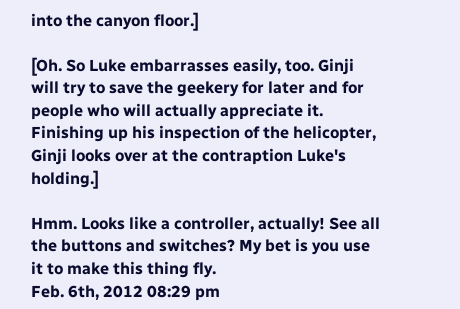into the canyon floor.]

[Oh. So Luke embarrasses easily, too. Ginji will try to save the geekery for later and for people who will actually appreciate it. Finishing up his inspection of the helicopter, Ginji looks over at the contraption Luke's holding.]

Hmm. Looks like a controller, actually! See all the buttons and switches? My bet is you use it to make this thing fly.
Feb. 6th, 2012 08:29 pm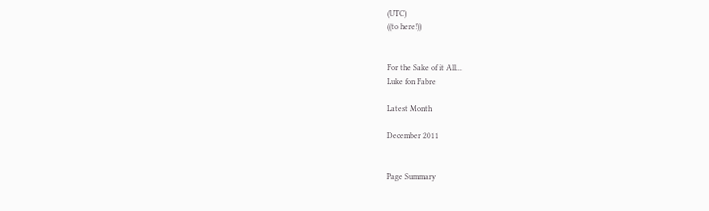(UTC)
((to here!))


For the Sake of it All...
Luke fon Fabre

Latest Month

December 2011


Page Summary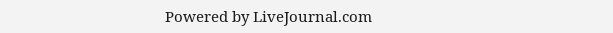Powered by LiveJournal.com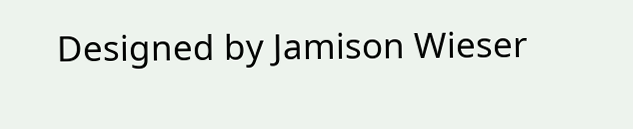Designed by Jamison Wieser